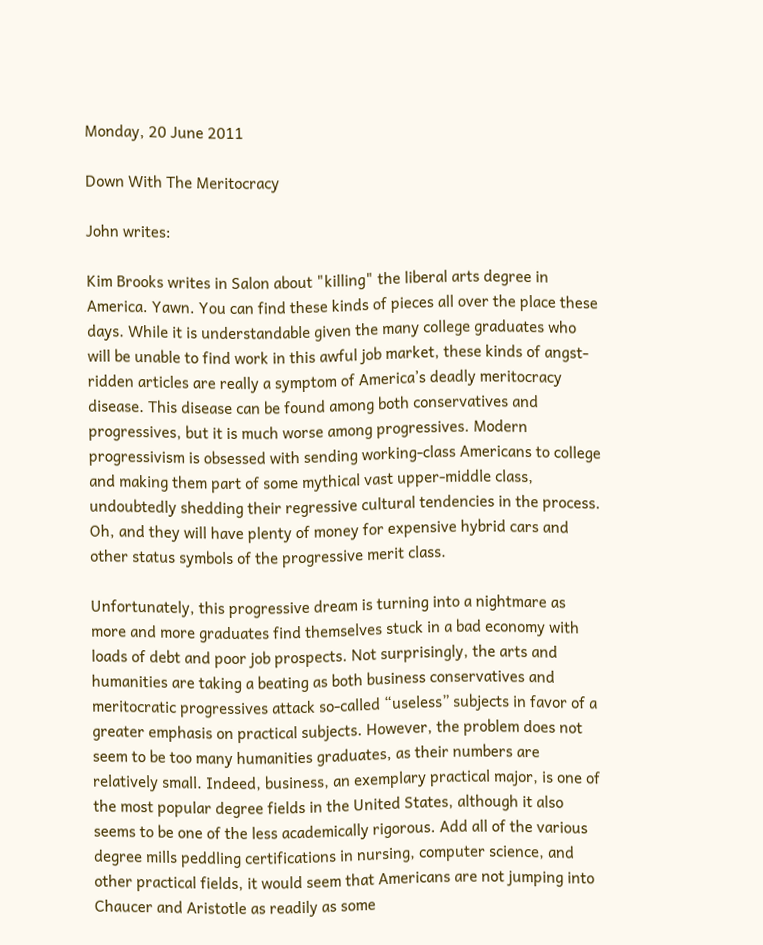Monday, 20 June 2011

Down With The Meritocracy

John writes:

Kim Brooks writes in Salon about "killing" the liberal arts degree in America. Yawn. You can find these kinds of pieces all over the place these days. While it is understandable given the many college graduates who will be unable to find work in this awful job market, these kinds of angst-ridden articles are really a symptom of America’s deadly meritocracy disease. This disease can be found among both conservatives and progressives, but it is much worse among progressives. Modern progressivism is obsessed with sending working-class Americans to college and making them part of some mythical vast upper-middle class, undoubtedly shedding their regressive cultural tendencies in the process. Oh, and they will have plenty of money for expensive hybrid cars and other status symbols of the progressive merit class.

Unfortunately, this progressive dream is turning into a nightmare as more and more graduates find themselves stuck in a bad economy with loads of debt and poor job prospects. Not surprisingly, the arts and humanities are taking a beating as both business conservatives and meritocratic progressives attack so-called “useless” subjects in favor of a greater emphasis on practical subjects. However, the problem does not seem to be too many humanities graduates, as their numbers are relatively small. Indeed, business, an exemplary practical major, is one of the most popular degree fields in the United States, although it also seems to be one of the less academically rigorous. Add all of the various degree mills peddling certifications in nursing, computer science, and other practical fields, it would seem that Americans are not jumping into Chaucer and Aristotle as readily as some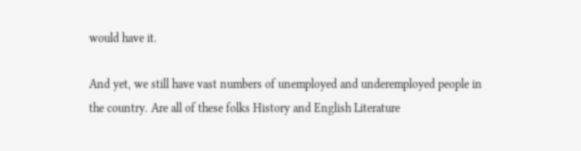would have it.

And yet, we still have vast numbers of unemployed and underemployed people in the country. Are all of these folks History and English Literature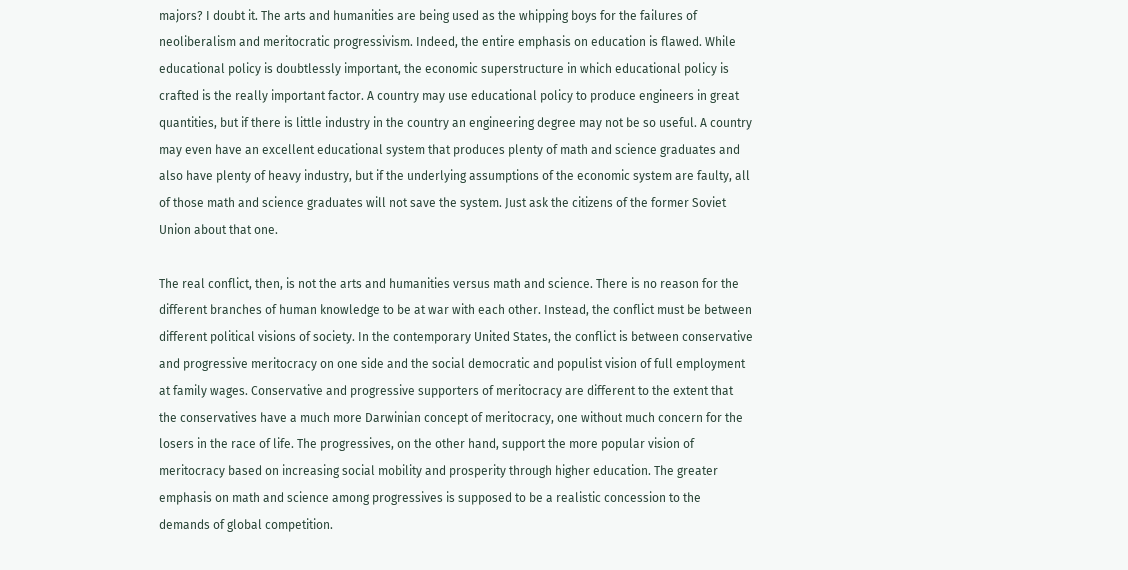majors? I doubt it. The arts and humanities are being used as the whipping boys for the failures of neoliberalism and meritocratic progressivism. Indeed, the entire emphasis on education is flawed. While educational policy is doubtlessly important, the economic superstructure in which educational policy is crafted is the really important factor. A country may use educational policy to produce engineers in great quantities, but if there is little industry in the country an engineering degree may not be so useful. A country may even have an excellent educational system that produces plenty of math and science graduates and also have plenty of heavy industry, but if the underlying assumptions of the economic system are faulty, all of those math and science graduates will not save the system. Just ask the citizens of the former Soviet Union about that one.

The real conflict, then, is not the arts and humanities versus math and science. There is no reason for the different branches of human knowledge to be at war with each other. Instead, the conflict must be between different political visions of society. In the contemporary United States, the conflict is between conservative and progressive meritocracy on one side and the social democratic and populist vision of full employment at family wages. Conservative and progressive supporters of meritocracy are different to the extent that the conservatives have a much more Darwinian concept of meritocracy, one without much concern for the losers in the race of life. The progressives, on the other hand, support the more popular vision of meritocracy based on increasing social mobility and prosperity through higher education. The greater emphasis on math and science among progressives is supposed to be a realistic concession to the demands of global competition.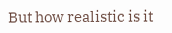But how realistic is it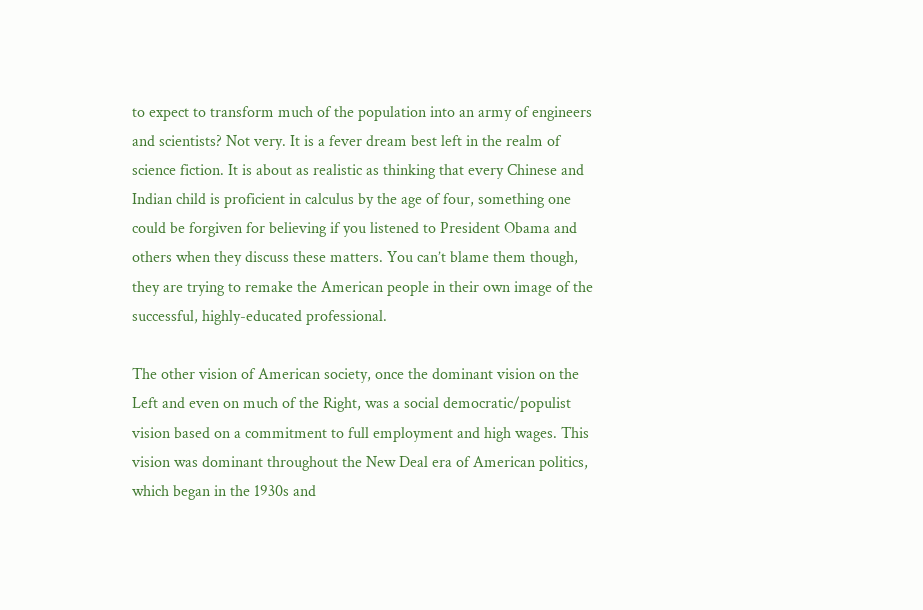to expect to transform much of the population into an army of engineers and scientists? Not very. It is a fever dream best left in the realm of science fiction. It is about as realistic as thinking that every Chinese and Indian child is proficient in calculus by the age of four, something one could be forgiven for believing if you listened to President Obama and others when they discuss these matters. You can’t blame them though, they are trying to remake the American people in their own image of the successful, highly-educated professional.

The other vision of American society, once the dominant vision on the Left and even on much of the Right, was a social democratic/populist vision based on a commitment to full employment and high wages. This vision was dominant throughout the New Deal era of American politics, which began in the 1930s and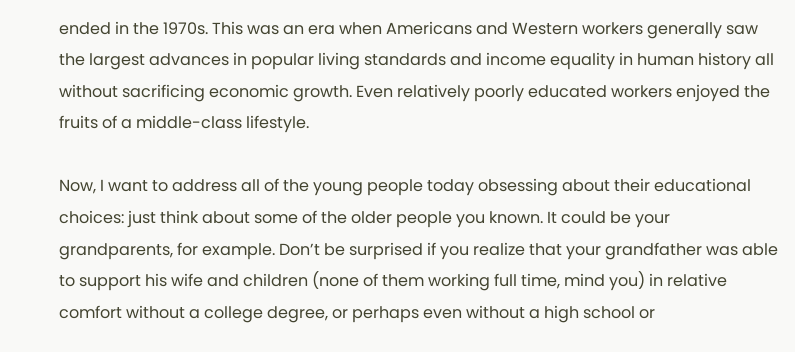ended in the 1970s. This was an era when Americans and Western workers generally saw the largest advances in popular living standards and income equality in human history all without sacrificing economic growth. Even relatively poorly educated workers enjoyed the fruits of a middle-class lifestyle.

Now, I want to address all of the young people today obsessing about their educational choices: just think about some of the older people you known. It could be your grandparents, for example. Don’t be surprised if you realize that your grandfather was able to support his wife and children (none of them working full time, mind you) in relative comfort without a college degree, or perhaps even without a high school or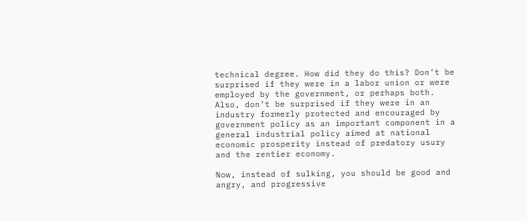technical degree. How did they do this? Don’t be surprised if they were in a labor union or were employed by the government, or perhaps both. Also, don’t be surprised if they were in an industry formerly protected and encouraged by government policy as an important component in a general industrial policy aimed at national economic prosperity instead of predatory usury and the rentier economy.

Now, instead of sulking, you should be good and angry, and progressive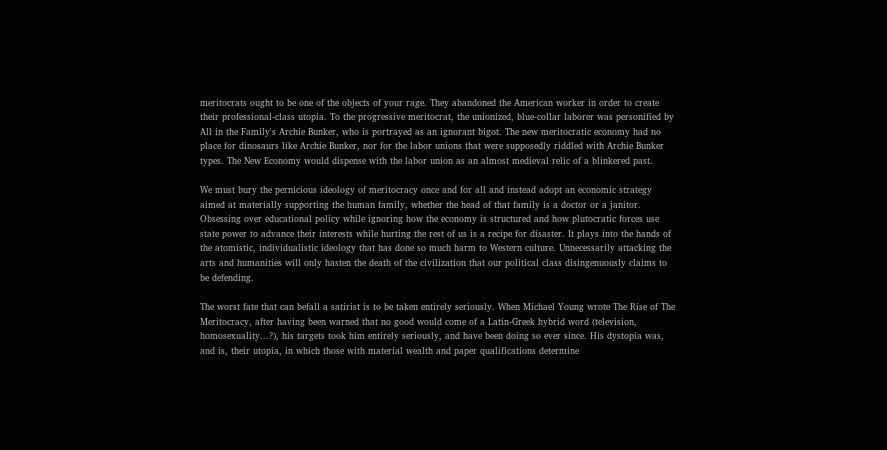meritocrats ought to be one of the objects of your rage. They abandoned the American worker in order to create their professional-class utopia. To the progressive meritocrat, the unionized, blue-collar laborer was personified by All in the Family's Archie Bunker, who is portrayed as an ignorant bigot. The new meritocratic economy had no place for dinosaurs like Archie Bunker, nor for the labor unions that were supposedly riddled with Archie Bunker types. The New Economy would dispense with the labor union as an almost medieval relic of a blinkered past.

We must bury the pernicious ideology of meritocracy once and for all and instead adopt an economic strategy aimed at materially supporting the human family, whether the head of that family is a doctor or a janitor. Obsessing over educational policy while ignoring how the economy is structured and how plutocratic forces use state power to advance their interests while hurting the rest of us is a recipe for disaster. It plays into the hands of the atomistic, individualistic ideology that has done so much harm to Western culture. Unnecessarily attacking the arts and humanities will only hasten the death of the civilization that our political class disingenuously claims to be defending.

The worst fate that can befall a satirist is to be taken entirely seriously. When Michael Young wrote The Rise of The Meritocracy, after having been warned that no good would come of a Latin-Greek hybrid word (television, homosexuality...?), his targets took him entirely seriously, and have been doing so ever since. His dystopia was, and is, their utopia, in which those with material wealth and paper qualifications determine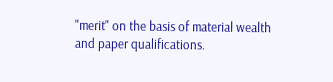"merit" on the basis of material wealth and paper qualifications.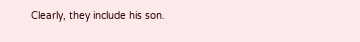Clearly, they include his son.